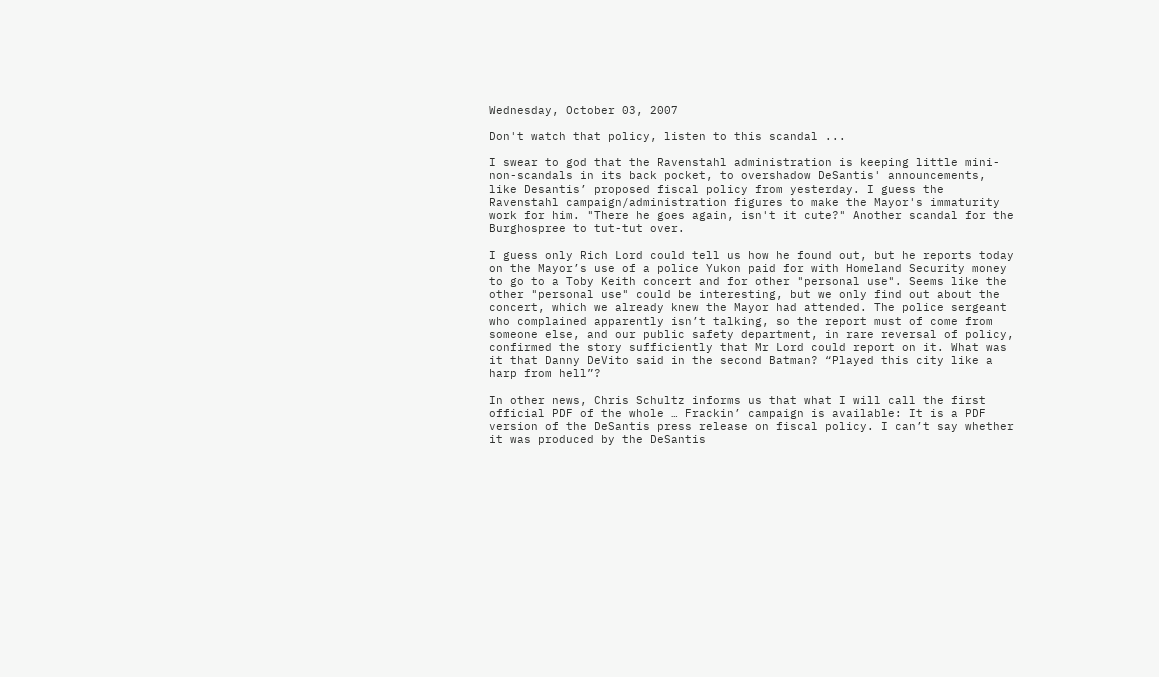Wednesday, October 03, 2007

Don't watch that policy, listen to this scandal ...

I swear to god that the Ravenstahl administration is keeping little mini-non-scandals in its back pocket, to overshadow DeSantis' announcements, like Desantis’ proposed fiscal policy from yesterday. I guess the Ravenstahl campaign/administration figures to make the Mayor's immaturity work for him. "There he goes again, isn't it cute?" Another scandal for the Burghospree to tut-tut over.

I guess only Rich Lord could tell us how he found out, but he reports today on the Mayor’s use of a police Yukon paid for with Homeland Security money to go to a Toby Keith concert and for other "personal use". Seems like the other "personal use" could be interesting, but we only find out about the concert, which we already knew the Mayor had attended. The police sergeant who complained apparently isn’t talking, so the report must of come from someone else, and our public safety department, in rare reversal of policy, confirmed the story sufficiently that Mr Lord could report on it. What was it that Danny DeVito said in the second Batman? “Played this city like a harp from hell”?

In other news, Chris Schultz informs us that what I will call the first official PDF of the whole … Frackin’ campaign is available: It is a PDF version of the DeSantis press release on fiscal policy. I can’t say whether it was produced by the DeSantis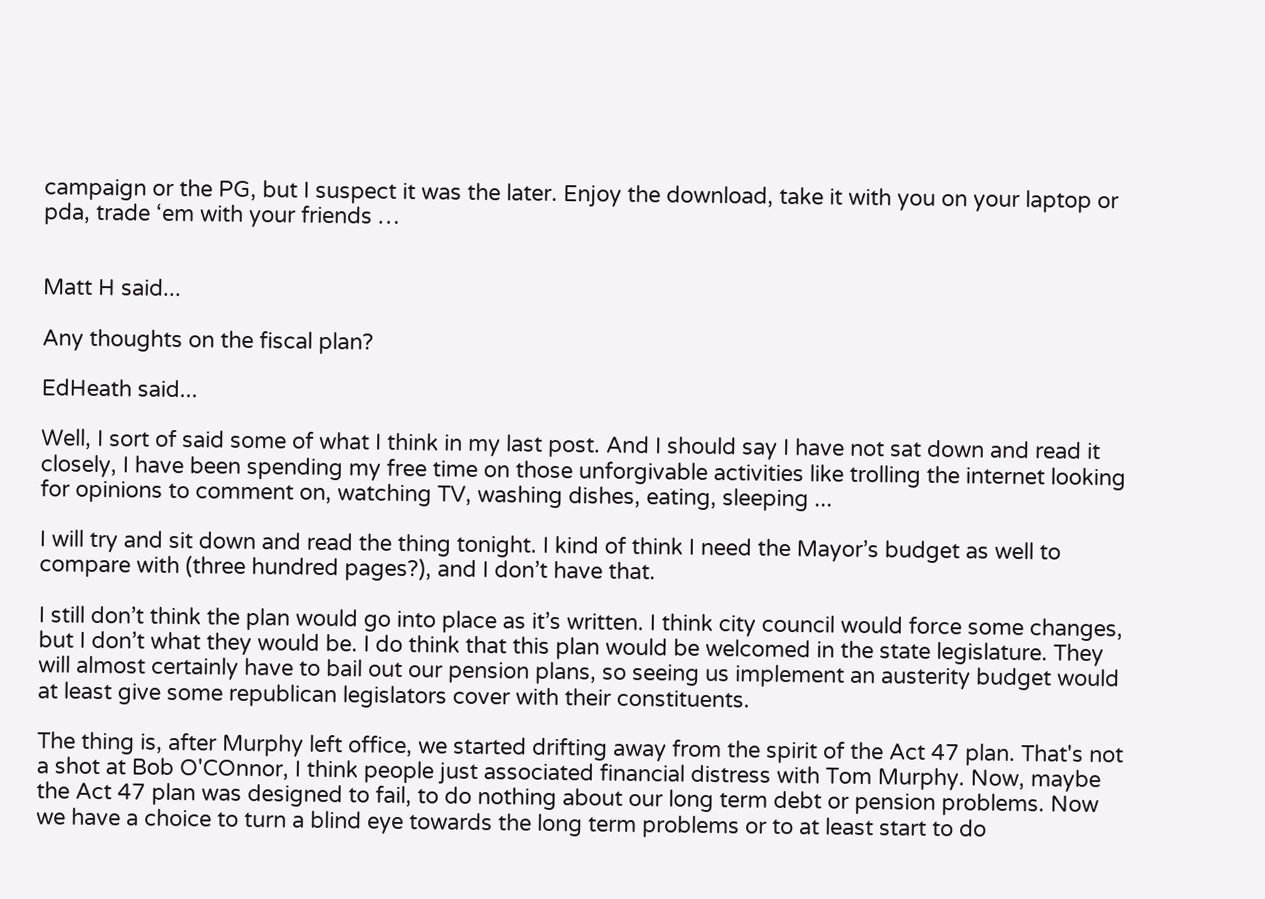campaign or the PG, but I suspect it was the later. Enjoy the download, take it with you on your laptop or pda, trade ‘em with your friends …


Matt H said...

Any thoughts on the fiscal plan?

EdHeath said...

Well, I sort of said some of what I think in my last post. And I should say I have not sat down and read it closely, I have been spending my free time on those unforgivable activities like trolling the internet looking for opinions to comment on, watching TV, washing dishes, eating, sleeping ...

I will try and sit down and read the thing tonight. I kind of think I need the Mayor’s budget as well to compare with (three hundred pages?), and I don’t have that.

I still don’t think the plan would go into place as it’s written. I think city council would force some changes, but I don’t what they would be. I do think that this plan would be welcomed in the state legislature. They will almost certainly have to bail out our pension plans, so seeing us implement an austerity budget would at least give some republican legislators cover with their constituents.

The thing is, after Murphy left office, we started drifting away from the spirit of the Act 47 plan. That's not a shot at Bob O'COnnor, I think people just associated financial distress with Tom Murphy. Now, maybe the Act 47 plan was designed to fail, to do nothing about our long term debt or pension problems. Now we have a choice to turn a blind eye towards the long term problems or to at least start to do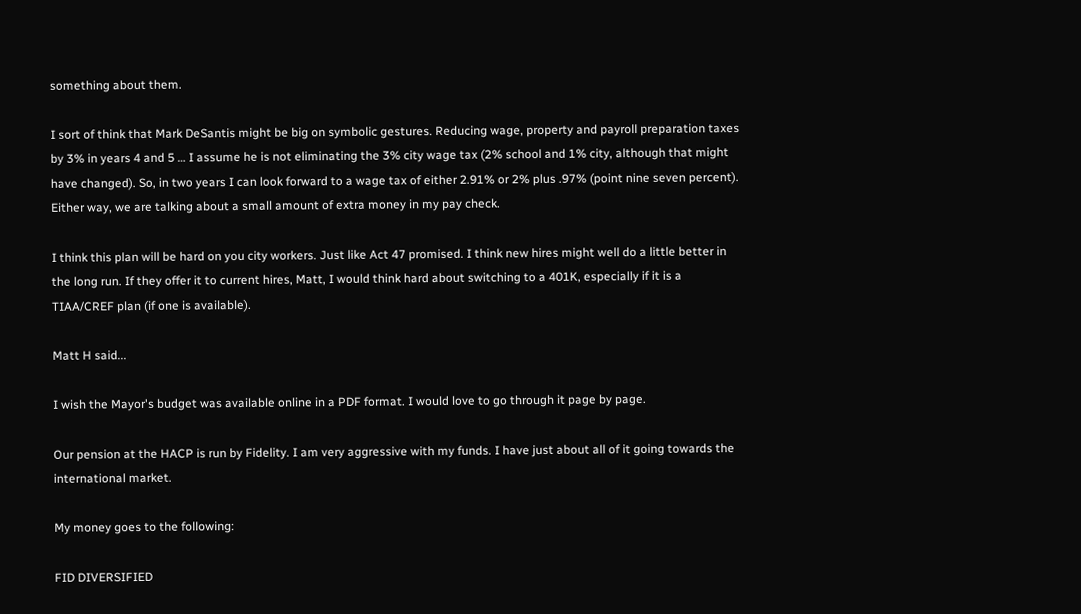something about them.

I sort of think that Mark DeSantis might be big on symbolic gestures. Reducing wage, property and payroll preparation taxes by 3% in years 4 and 5 … I assume he is not eliminating the 3% city wage tax (2% school and 1% city, although that might have changed). So, in two years I can look forward to a wage tax of either 2.91% or 2% plus .97% (point nine seven percent). Either way, we are talking about a small amount of extra money in my pay check.

I think this plan will be hard on you city workers. Just like Act 47 promised. I think new hires might well do a little better in the long run. If they offer it to current hires, Matt, I would think hard about switching to a 401K, especially if it is a TIAA/CREF plan (if one is available).

Matt H said...

I wish the Mayor's budget was available online in a PDF format. I would love to go through it page by page.

Our pension at the HACP is run by Fidelity. I am very aggressive with my funds. I have just about all of it going towards the international market.

My money goes to the following:

FID DIVERSIFIED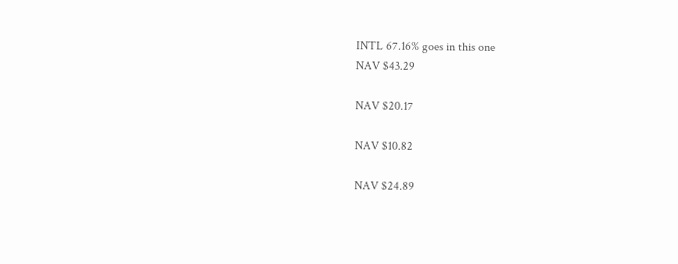INTL 67.16% goes in this one
NAV $43.29

NAV $20.17

NAV $10.82

NAV $24.89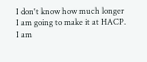I don't know how much longer I am going to make it at HACP. I am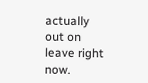actually out on leave right now.